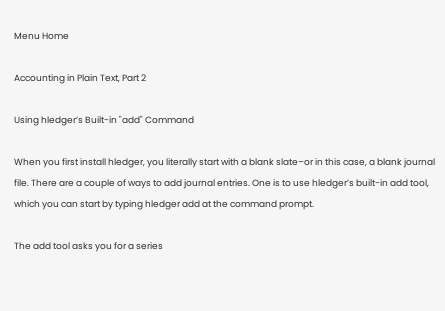Menu Home

Accounting in Plain Text, Part 2

Using hledger’s Built-in "add" Command

When you first install hledger, you literally start with a blank slate–or in this case, a blank journal file. There are a couple of ways to add journal entries. One is to use hledger’s built-in add tool, which you can start by typing hledger add at the command prompt.

The add tool asks you for a series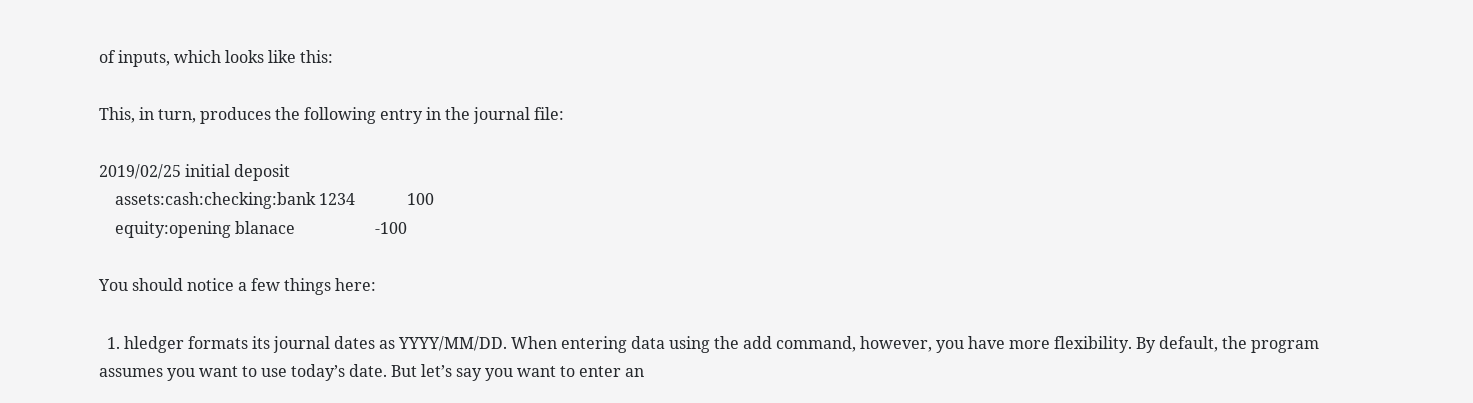of inputs, which looks like this:

This, in turn, produces the following entry in the journal file:

2019/02/25 initial deposit
    assets:cash:checking:bank 1234             100
    equity:opening blanace                    -100

You should notice a few things here:

  1. hledger formats its journal dates as YYYY/MM/DD. When entering data using the add command, however, you have more flexibility. By default, the program assumes you want to use today’s date. But let’s say you want to enter an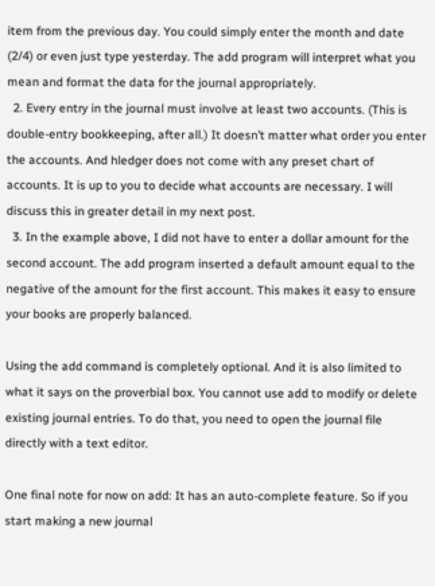item from the previous day. You could simply enter the month and date (2/4) or even just type yesterday. The add program will interpret what you mean and format the data for the journal appropriately.
  2. Every entry in the journal must involve at least two accounts. (This is double-entry bookkeeping, after all.) It doesn’t matter what order you enter the accounts. And hledger does not come with any preset chart of accounts. It is up to you to decide what accounts are necessary. I will discuss this in greater detail in my next post.
  3. In the example above, I did not have to enter a dollar amount for the second account. The add program inserted a default amount equal to the negative of the amount for the first account. This makes it easy to ensure your books are properly balanced.

Using the add command is completely optional. And it is also limited to what it says on the proverbial box. You cannot use add to modify or delete existing journal entries. To do that, you need to open the journal file directly with a text editor.

One final note for now on add: It has an auto-complete feature. So if you start making a new journal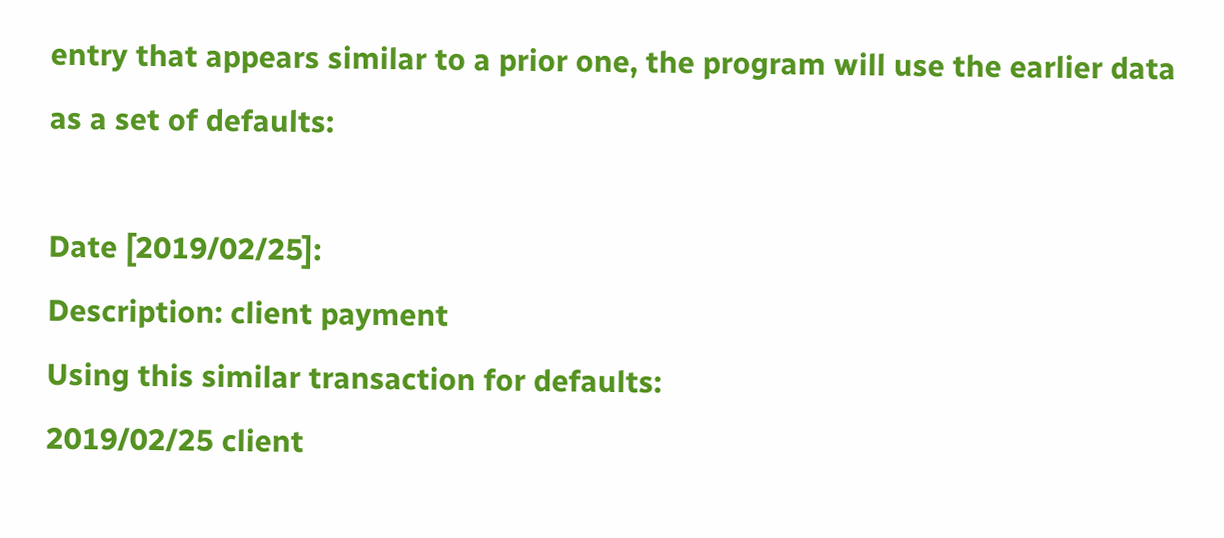entry that appears similar to a prior one, the program will use the earlier data as a set of defaults:

Date [2019/02/25]:
Description: client payment
Using this similar transaction for defaults:
2019/02/25 client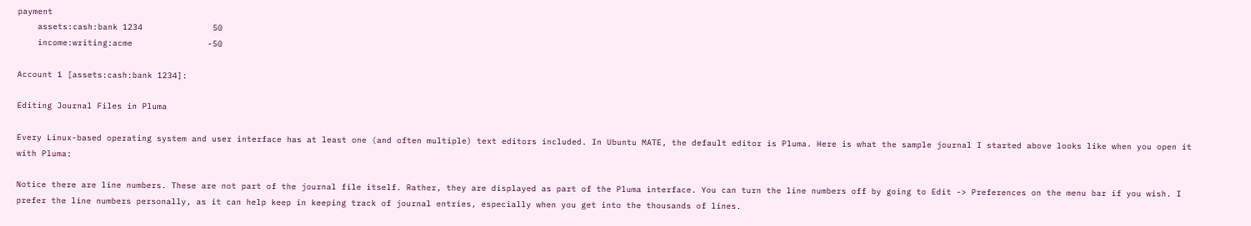payment
    assets:cash:bank 1234              50
    income:writing:acme               -50

Account 1 [assets:cash:bank 1234]:

Editing Journal Files in Pluma

Every Linux-based operating system and user interface has at least one (and often multiple) text editors included. In Ubuntu MATE, the default editor is Pluma. Here is what the sample journal I started above looks like when you open it with Pluma:

Notice there are line numbers. These are not part of the journal file itself. Rather, they are displayed as part of the Pluma interface. You can turn the line numbers off by going to Edit -> Preferences on the menu bar if you wish. I prefer the line numbers personally, as it can help keep in keeping track of journal entries, especially when you get into the thousands of lines.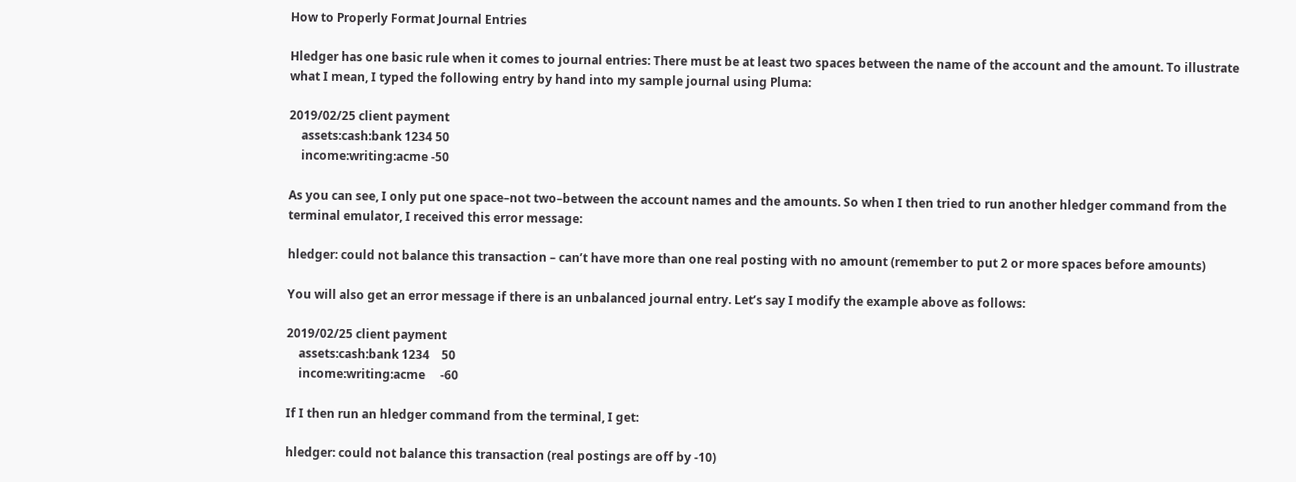How to Properly Format Journal Entries

Hledger has one basic rule when it comes to journal entries: There must be at least two spaces between the name of the account and the amount. To illustrate what I mean, I typed the following entry by hand into my sample journal using Pluma:

2019/02/25 client payment
    assets:cash:bank 1234 50
    income:writing:acme -50

As you can see, I only put one space–not two–between the account names and the amounts. So when I then tried to run another hledger command from the terminal emulator, I received this error message:

hledger: could not balance this transaction – can’t have more than one real posting with no amount (remember to put 2 or more spaces before amounts)

You will also get an error message if there is an unbalanced journal entry. Let’s say I modify the example above as follows:

2019/02/25 client payment
    assets:cash:bank 1234    50
    income:writing:acme     -60

If I then run an hledger command from the terminal, I get:

hledger: could not balance this transaction (real postings are off by -10)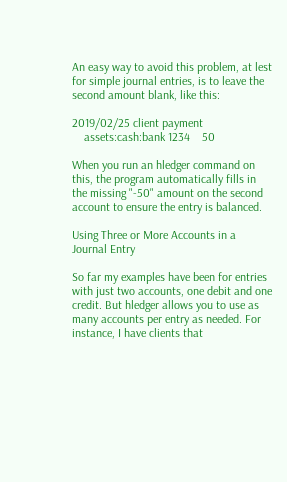An easy way to avoid this problem, at lest for simple journal entries, is to leave the second amount blank, like this:

2019/02/25 client payment
    assets:cash:bank 1234    50

When you run an hledger command on this, the program automatically fills in the missing "-50" amount on the second account to ensure the entry is balanced.

Using Three or More Accounts in a Journal Entry

So far my examples have been for entries with just two accounts, one debit and one credit. But hledger allows you to use as many accounts per entry as needed. For instance, I have clients that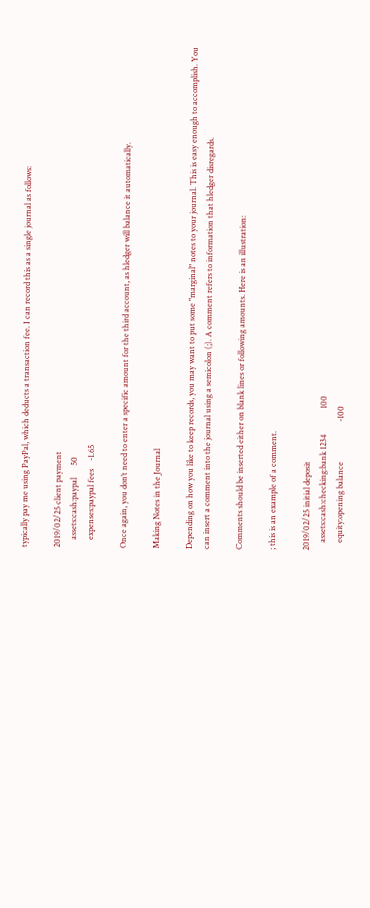typically pay me using PayPal, which deducts a transaction fee. I can record this as a single journal as follows:

2019/02/25 client payment
    assets:cash:paypal      50
    expenses:paypal fees    -1.65

Once again, you don’t need to enter a specific amount for the third account, as hledger will balance it automatically.

Making Notes in the Journal

Depending on how you like to keep records, you may want to put some "marginal" notes to your journal. This is easy enough to accomplish. You can insert a comment into the journal using a semicolon (;). A comment refers to information that hledger disregards.

Comments should be inserted either on blank lines or following amounts. Here is an illustration:

; this is an example of a comment.

2019/02/25 initial deposit
    assets:cash:checking:bank 1234             100
    equity:opening balance                    -100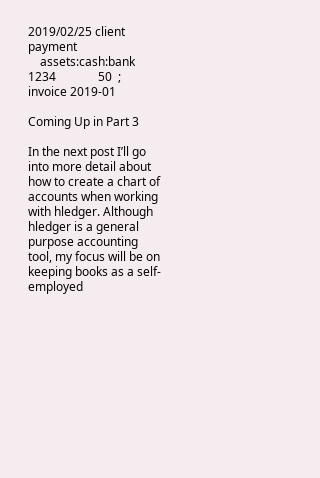2019/02/25 client payment
    assets:cash:bank 1234              50  ;  invoice 2019-01

Coming Up in Part 3

In the next post I’ll go into more detail about how to create a chart of accounts when working with hledger. Although hledger is a general purpose accounting tool, my focus will be on keeping books as a self-employed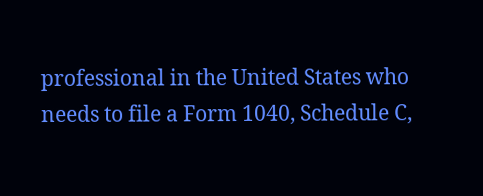professional in the United States who needs to file a Form 1040, Schedule C,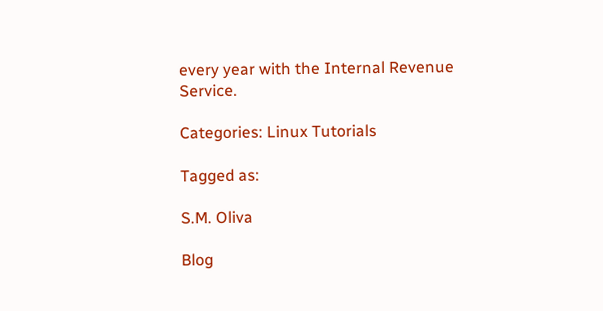every year with the Internal Revenue Service.

Categories: Linux Tutorials

Tagged as:

S.M. Oliva

Blog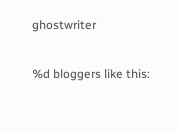ghostwriter

%d bloggers like this: